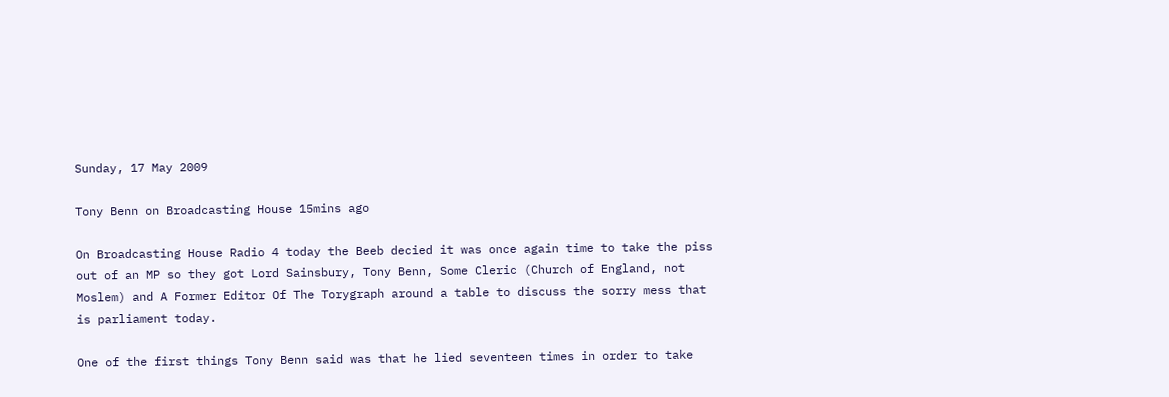Sunday, 17 May 2009

Tony Benn on Broadcasting House 15mins ago

On Broadcasting House Radio 4 today the Beeb decied it was once again time to take the piss out of an MP so they got Lord Sainsbury, Tony Benn, Some Cleric (Church of England, not Moslem) and A Former Editor Of The Torygraph around a table to discuss the sorry mess that is parliament today.

One of the first things Tony Benn said was that he lied seventeen times in order to take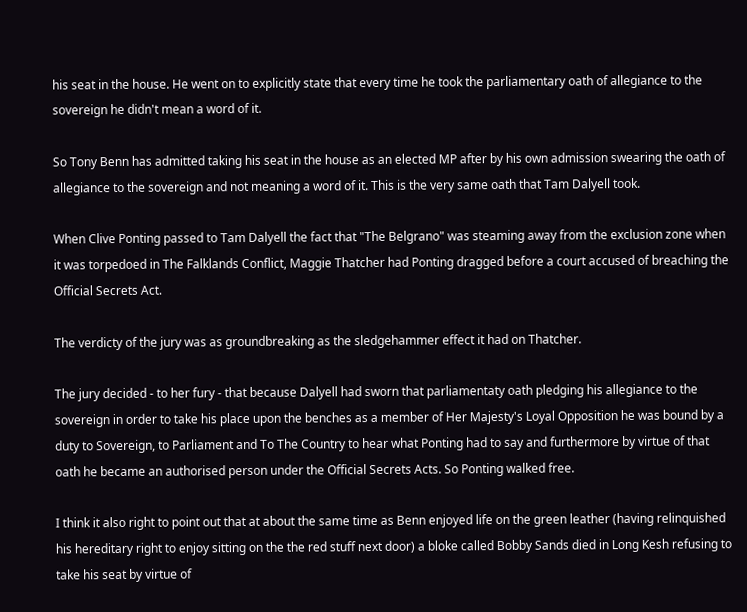his seat in the house. He went on to explicitly state that every time he took the parliamentary oath of allegiance to the sovereign he didn't mean a word of it.

So Tony Benn has admitted taking his seat in the house as an elected MP after by his own admission swearing the oath of allegiance to the sovereign and not meaning a word of it. This is the very same oath that Tam Dalyell took.

When Clive Ponting passed to Tam Dalyell the fact that "The Belgrano" was steaming away from the exclusion zone when it was torpedoed in The Falklands Conflict, Maggie Thatcher had Ponting dragged before a court accused of breaching the Official Secrets Act.

The verdicty of the jury was as groundbreaking as the sledgehammer effect it had on Thatcher.

The jury decided - to her fury - that because Dalyell had sworn that parliamentaty oath pledging his allegiance to the sovereign in order to take his place upon the benches as a member of Her Majesty's Loyal Opposition he was bound by a duty to Sovereign, to Parliament and To The Country to hear what Ponting had to say and furthermore by virtue of that oath he became an authorised person under the Official Secrets Acts. So Ponting walked free.

I think it also right to point out that at about the same time as Benn enjoyed life on the green leather (having relinquished his hereditary right to enjoy sitting on the the red stuff next door) a bloke called Bobby Sands died in Long Kesh refusing to take his seat by virtue of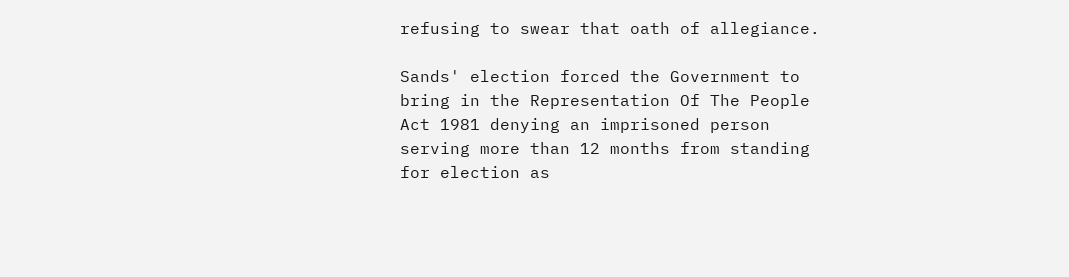refusing to swear that oath of allegiance.

Sands' election forced the Government to bring in the Representation Of The People Act 1981 denying an imprisoned person serving more than 12 months from standing for election as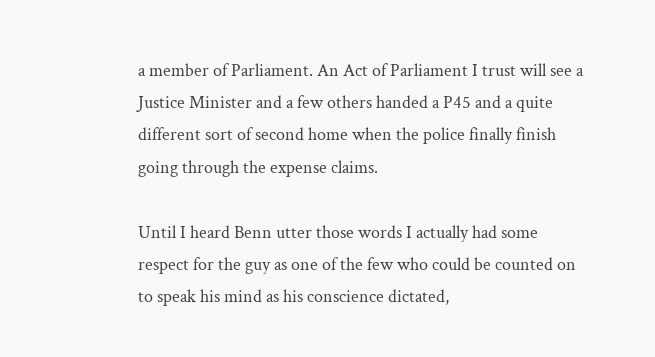a member of Parliament. An Act of Parliament I trust will see a Justice Minister and a few others handed a P45 and a quite different sort of second home when the police finally finish going through the expense claims.

Until I heard Benn utter those words I actually had some respect for the guy as one of the few who could be counted on to speak his mind as his conscience dictated,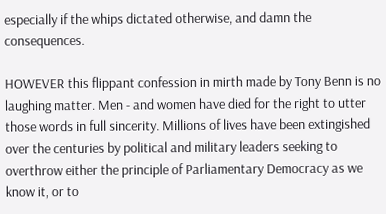especially if the whips dictated otherwise, and damn the consequences.

HOWEVER this flippant confession in mirth made by Tony Benn is no laughing matter. Men - and women have died for the right to utter those words in full sincerity. Millions of lives have been extingished over the centuries by political and military leaders seeking to overthrow either the principle of Parliamentary Democracy as we know it, or to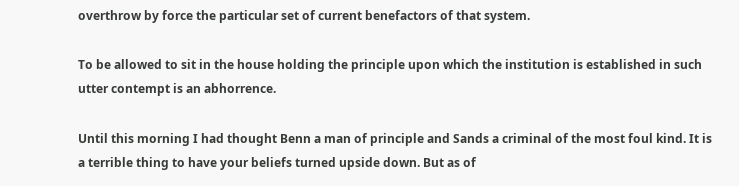overthrow by force the particular set of current benefactors of that system.

To be allowed to sit in the house holding the principle upon which the institution is established in such utter contempt is an abhorrence.

Until this morning I had thought Benn a man of principle and Sands a criminal of the most foul kind. It is a terrible thing to have your beliefs turned upside down. But as of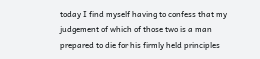today I find myself having to confess that my judgement of which of those two is a man prepared to die for his firmly held principles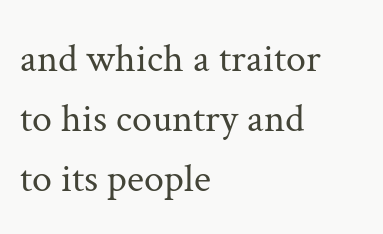and which a traitor to his country and to its people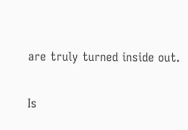are truly turned inside out.

Is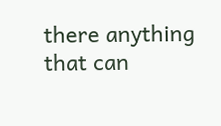there anything that can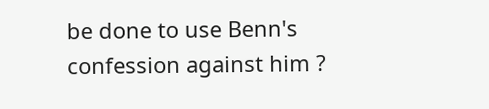be done to use Benn's confession against him ?